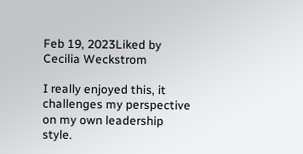Feb 19, 2023Liked by Cecilia Weckstrom

I really enjoyed this, it challenges my perspective on my own leadership style.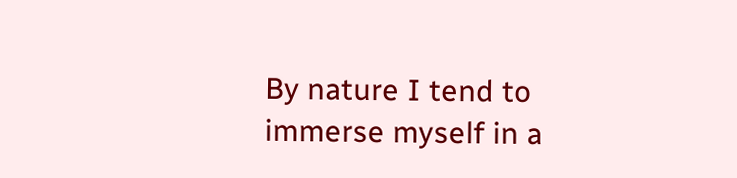By nature I tend to immerse myself in a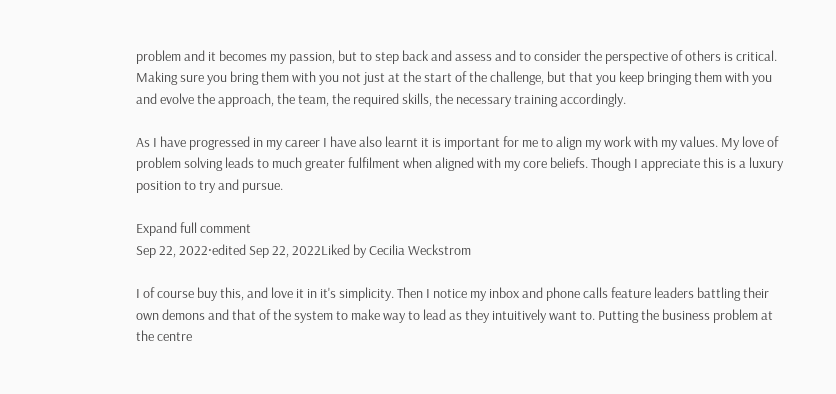problem and it becomes my passion, but to step back and assess and to consider the perspective of others is critical. Making sure you bring them with you not just at the start of the challenge, but that you keep bringing them with you and evolve the approach, the team, the required skills, the necessary training accordingly.

As I have progressed in my career I have also learnt it is important for me to align my work with my values. My love of problem solving leads to much greater fulfilment when aligned with my core beliefs. Though I appreciate this is a luxury position to try and pursue.

Expand full comment
Sep 22, 2022·edited Sep 22, 2022Liked by Cecilia Weckstrom

I of course buy this, and love it in it's simplicity. Then I notice my inbox and phone calls feature leaders battling their own demons and that of the system to make way to lead as they intuitively want to. Putting the business problem at the centre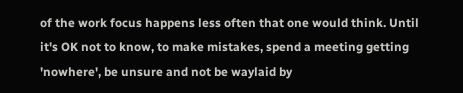of the work focus happens less often that one would think. Until it's OK not to know, to make mistakes, spend a meeting getting 'nowhere', be unsure and not be waylaid by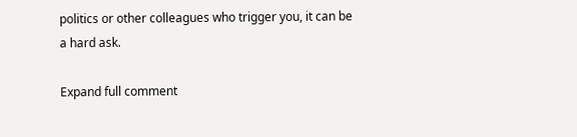politics or other colleagues who trigger you, it can be a hard ask.

Expand full comment